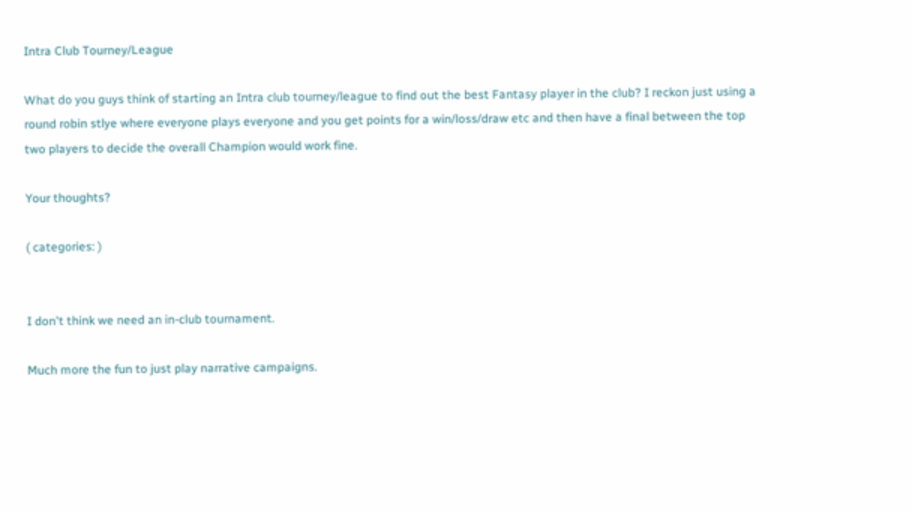Intra Club Tourney/League

What do you guys think of starting an Intra club tourney/league to find out the best Fantasy player in the club? I reckon just using a round robin stlye where everyone plays everyone and you get points for a win/loss/draw etc and then have a final between the top two players to decide the overall Champion would work fine.

Your thoughts?

( categories: )


I don't think we need an in-club tournament.

Much more the fun to just play narrative campaigns.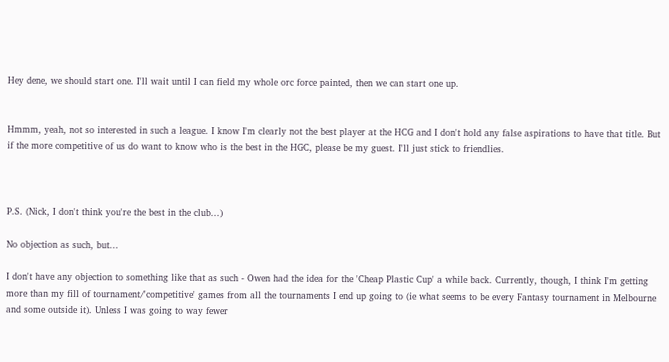Hey dene, we should start one. I'll wait until I can field my whole orc force painted, then we can start one up.


Hmmm, yeah, not so interested in such a league. I know I'm clearly not the best player at the HCG and I don't hold any false aspirations to have that title. But if the more competitive of us do want to know who is the best in the HGC, please be my guest. I'll just stick to friendlies.



P.S. (Nick, I don't think you're the best in the club...)

No objection as such, but...

I don't have any objection to something like that as such - Owen had the idea for the 'Cheap Plastic Cup' a while back. Currently, though, I think I'm getting more than my fill of tournament/'competitive' games from all the tournaments I end up going to (ie what seems to be every Fantasy tournament in Melbourne and some outside it). Unless I was going to way fewer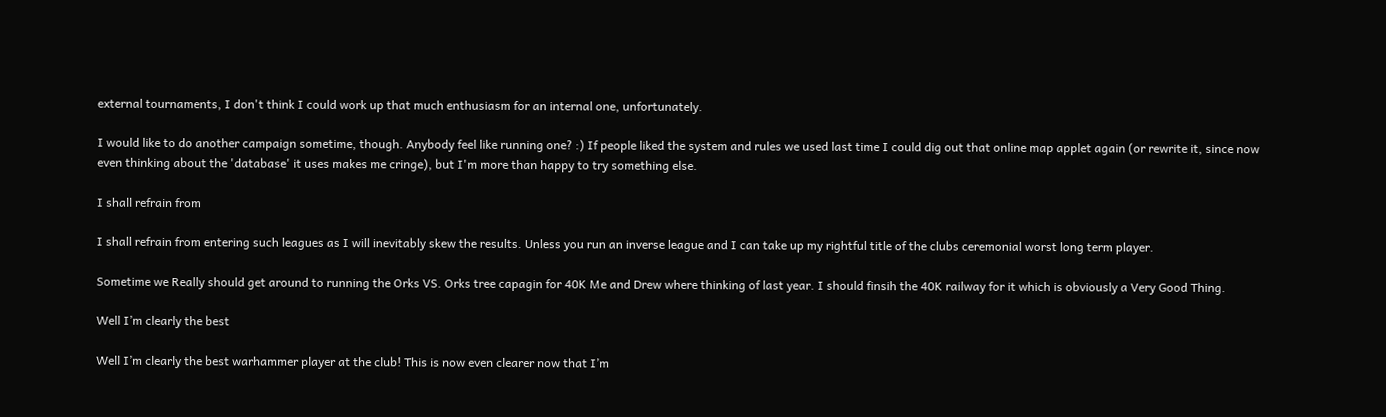external tournaments, I don't think I could work up that much enthusiasm for an internal one, unfortunately.

I would like to do another campaign sometime, though. Anybody feel like running one? :) If people liked the system and rules we used last time I could dig out that online map applet again (or rewrite it, since now even thinking about the 'database' it uses makes me cringe), but I'm more than happy to try something else.

I shall refrain from

I shall refrain from entering such leagues as I will inevitably skew the results. Unless you run an inverse league and I can take up my rightful title of the clubs ceremonial worst long term player.

Sometime we Really should get around to running the Orks VS. Orks tree capagin for 40K Me and Drew where thinking of last year. I should finsih the 40K railway for it which is obviously a Very Good Thing.

Well I’m clearly the best

Well I’m clearly the best warhammer player at the club! This is now even clearer now that I’m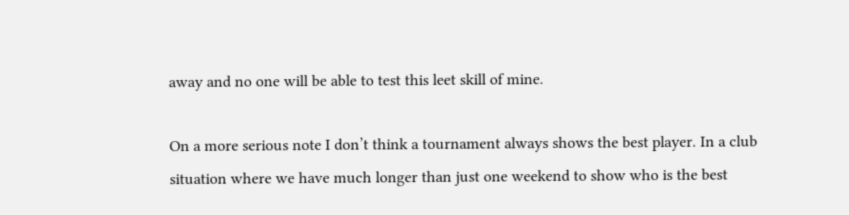away and no one will be able to test this leet skill of mine.

On a more serious note I don’t think a tournament always shows the best player. In a club situation where we have much longer than just one weekend to show who is the best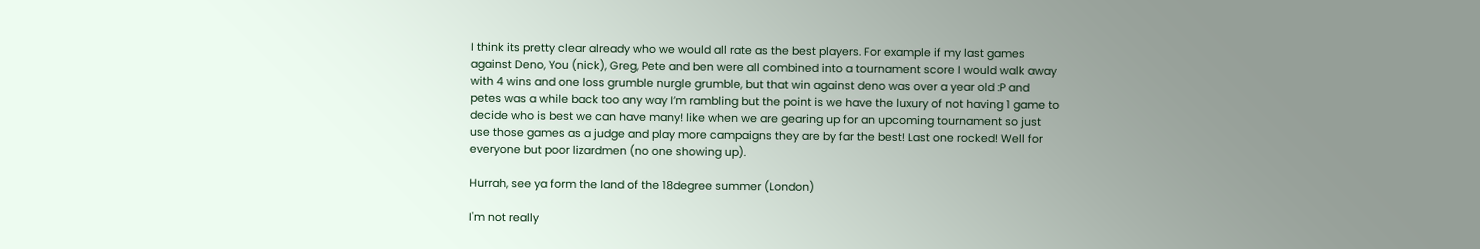I think its pretty clear already who we would all rate as the best players. For example if my last games against Deno, You (nick), Greg, Pete and ben were all combined into a tournament score I would walk away with 4 wins and one loss grumble nurgle grumble, but that win against deno was over a year old :P and petes was a while back too any way I’m rambling but the point is we have the luxury of not having 1 game to decide who is best we can have many! like when we are gearing up for an upcoming tournament so just use those games as a judge and play more campaigns they are by far the best! Last one rocked! Well for everyone but poor lizardmen (no one showing up).

Hurrah, see ya form the land of the 18degree summer (London)

I'm not really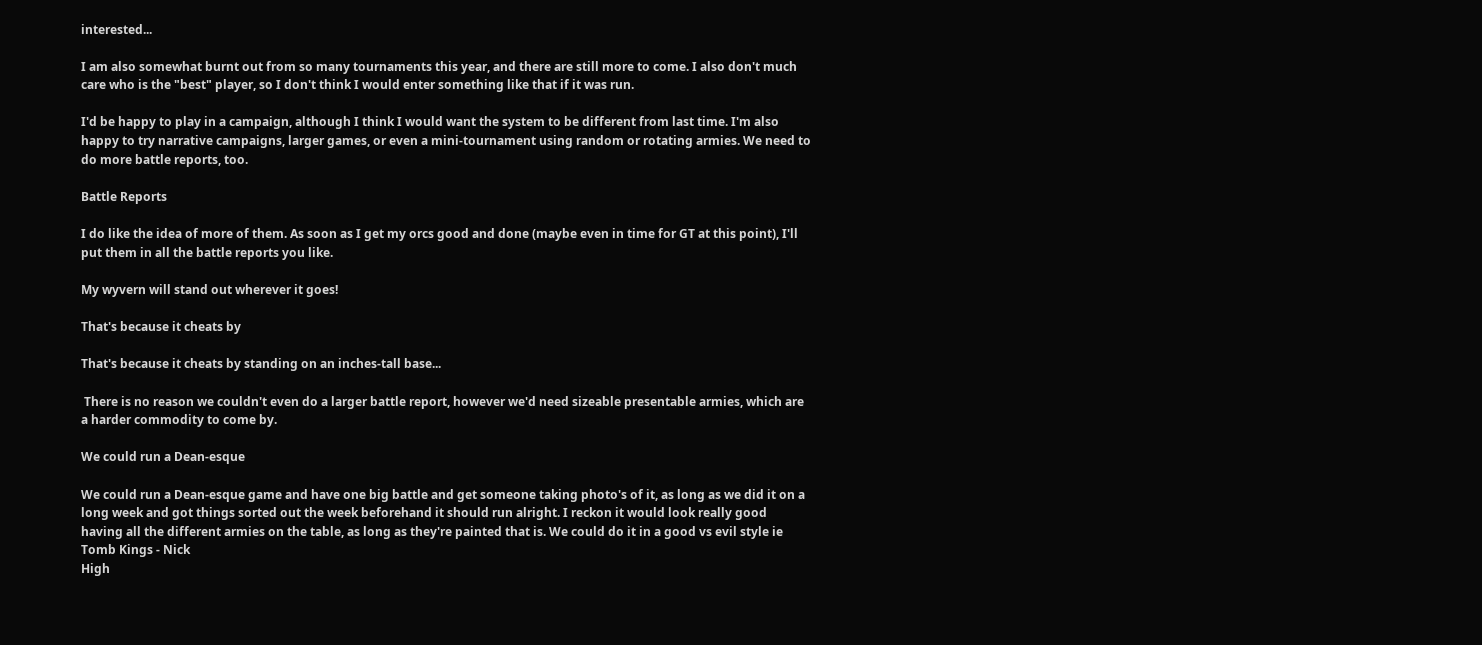interested...

I am also somewhat burnt out from so many tournaments this year, and there are still more to come. I also don't much care who is the "best" player, so I don't think I would enter something like that if it was run.

I'd be happy to play in a campaign, although I think I would want the system to be different from last time. I'm also happy to try narrative campaigns, larger games, or even a mini-tournament using random or rotating armies. We need to do more battle reports, too.

Battle Reports

I do like the idea of more of them. As soon as I get my orcs good and done (maybe even in time for GT at this point), I'll put them in all the battle reports you like.

My wyvern will stand out wherever it goes!

That's because it cheats by

That's because it cheats by standing on an inches-tall base...

 There is no reason we couldn't even do a larger battle report, however we'd need sizeable presentable armies, which are a harder commodity to come by.

We could run a Dean-esque

We could run a Dean-esque game and have one big battle and get someone taking photo's of it, as long as we did it on a long week and got things sorted out the week beforehand it should run alright. I reckon it would look really good having all the different armies on the table, as long as they're painted that is. We could do it in a good vs evil style ie
Tomb Kings - Nick
High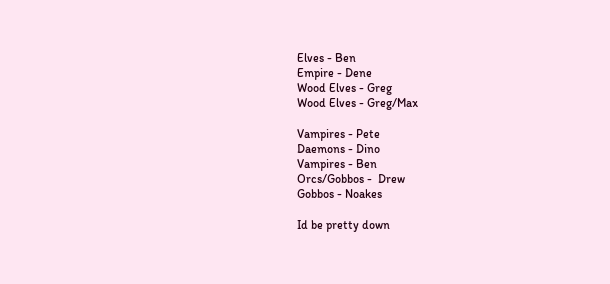Elves - Ben
Empire - Dene
Wood Elves - Greg
Wood Elves - Greg/Max

Vampires - Pete
Daemons - Dino
Vampires - Ben
Orcs/Gobbos -  Drew
Gobbos - Noakes

Id be pretty down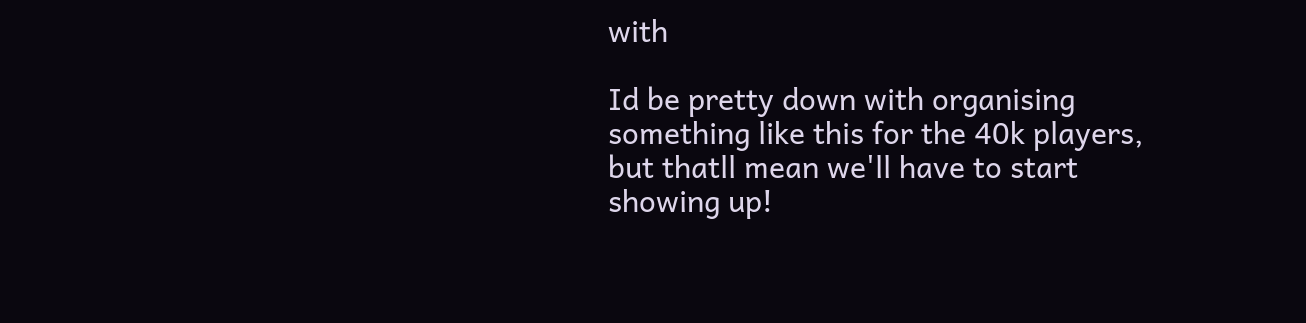with

Id be pretty down with organising something like this for the 40k players, but thatll mean we'll have to start showing up!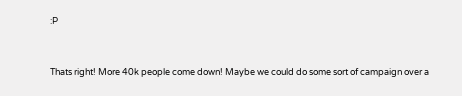:P


Thats right! More 40k people come down! Maybe we could do some sort of campaign over a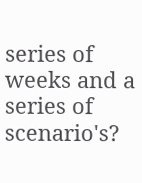series of weeks and a series of scenario's?